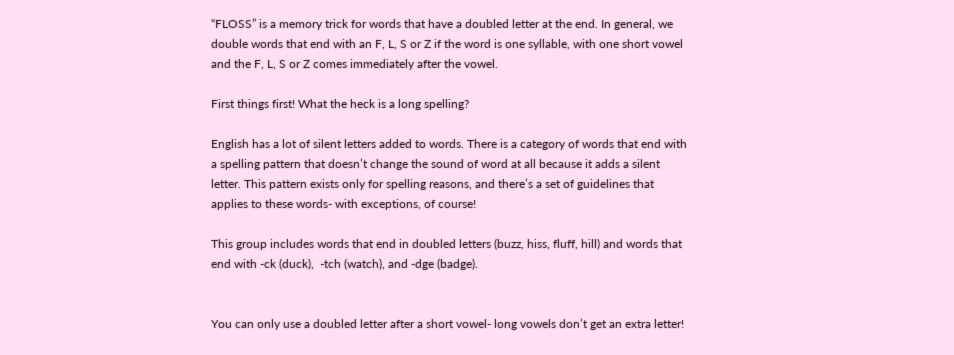“FLOSS” is a memory trick for words that have a doubled letter at the end. In general, we double words that end with an F, L, S or Z if the word is one syllable, with one short vowel and the F, L, S or Z comes immediately after the vowel.

First things first! What the heck is a long spelling?

English has a lot of silent letters added to words. There is a category of words that end with a spelling pattern that doesn’t change the sound of word at all because it adds a silent letter. This pattern exists only for spelling reasons, and there’s a set of guidelines that applies to these words- with exceptions, of course!

This group includes words that end in doubled letters (buzz, hiss, fluff, hill) and words that end with -ck (duck),  -tch (watch), and -dge (badge).


You can only use a doubled letter after a short vowel- long vowels don’t get an extra letter!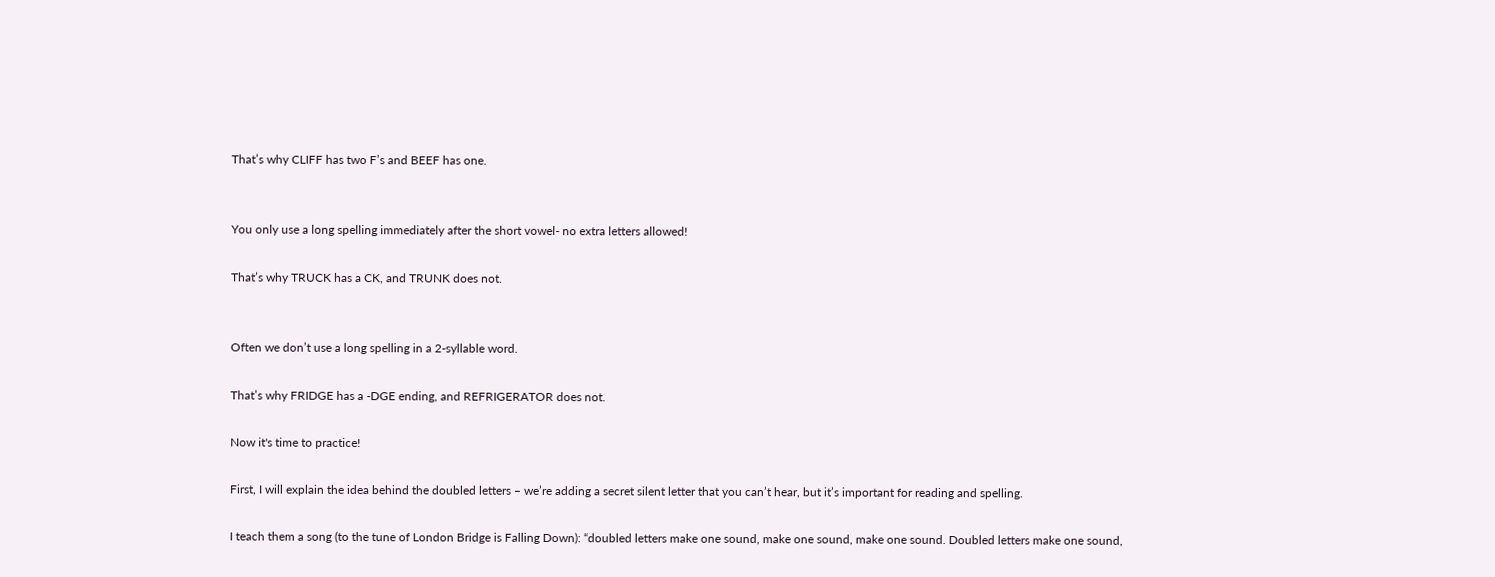That’s why CLIFF has two F’s and BEEF has one.


You only use a long spelling immediately after the short vowel- no extra letters allowed!

That’s why TRUCK has a CK, and TRUNK does not.


Often we don’t use a long spelling in a 2-syllable word.

That’s why FRIDGE has a -DGE ending, and REFRIGERATOR does not.

Now it's time to practice!

First, I will explain the idea behind the doubled letters – we’re adding a secret silent letter that you can’t hear, but it’s important for reading and spelling.

I teach them a song (to the tune of London Bridge is Falling Down): “doubled letters make one sound, make one sound, make one sound. Doubled letters make one sound,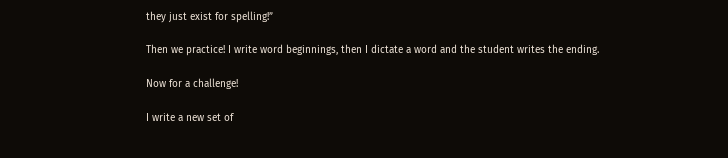they just exist for spelling!”

Then we practice! I write word beginnings, then I dictate a word and the student writes the ending.

Now for a challenge!

I write a new set of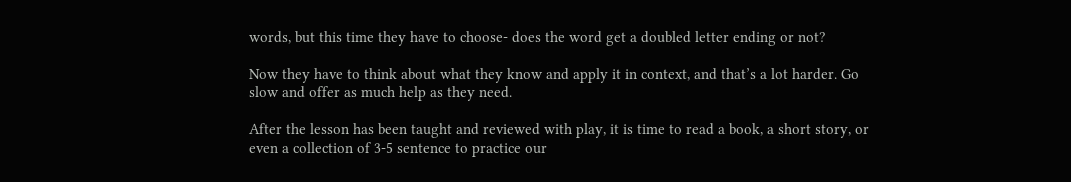words, but this time they have to choose- does the word get a doubled letter ending or not?

Now they have to think about what they know and apply it in context, and that’s a lot harder. Go slow and offer as much help as they need.

After the lesson has been taught and reviewed with play, it is time to read a book, a short story, or even a collection of 3-5 sentence to practice our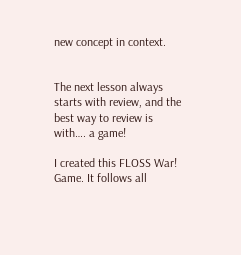new concept in context.


The next lesson always starts with review, and the best way to review is with…. a game!

I created this FLOSS War! Game. It follows all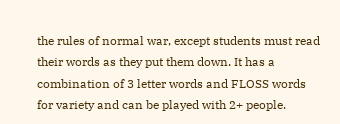the rules of normal war, except students must read their words as they put them down. It has a combination of 3 letter words and FLOSS words for variety and can be played with 2+ people.